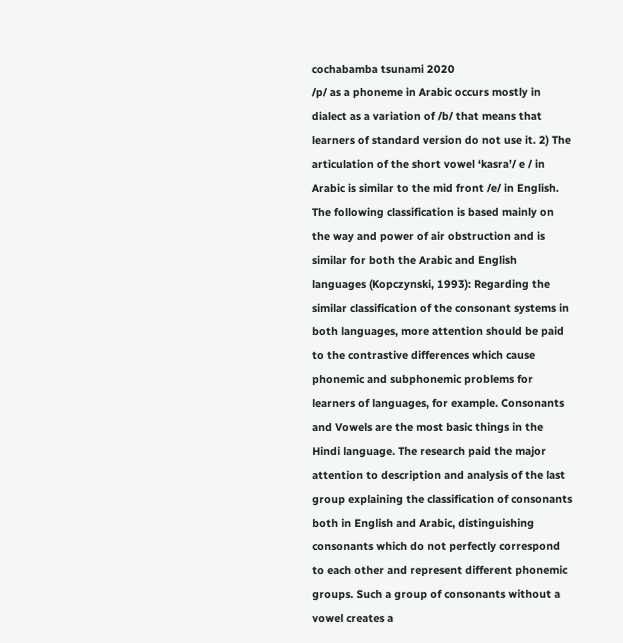cochabamba tsunami 2020
/p/ as a phoneme in Arabic occurs mostly in dialect as a variation of /b/ that means that learners of standard version do not use it. 2) The articulation of the short vowel ‘kasra’/ e / in Arabic is similar to the mid front /e/ in English. The following classification is based mainly on the way and power of air obstruction and is similar for both the Arabic and English languages (Kopczynski, 1993): Regarding the similar classification of the consonant systems in both languages, more attention should be paid to the contrastive differences which cause phonemic and subphonemic problems for learners of languages, for example. Consonants and Vowels are the most basic things in the Hindi language. The research paid the major attention to description and analysis of the last group explaining the classification of consonants both in English and Arabic, distinguishing consonants which do not perfectly correspond to each other and represent different phonemic groups. Such a group of consonants without a vowel creates a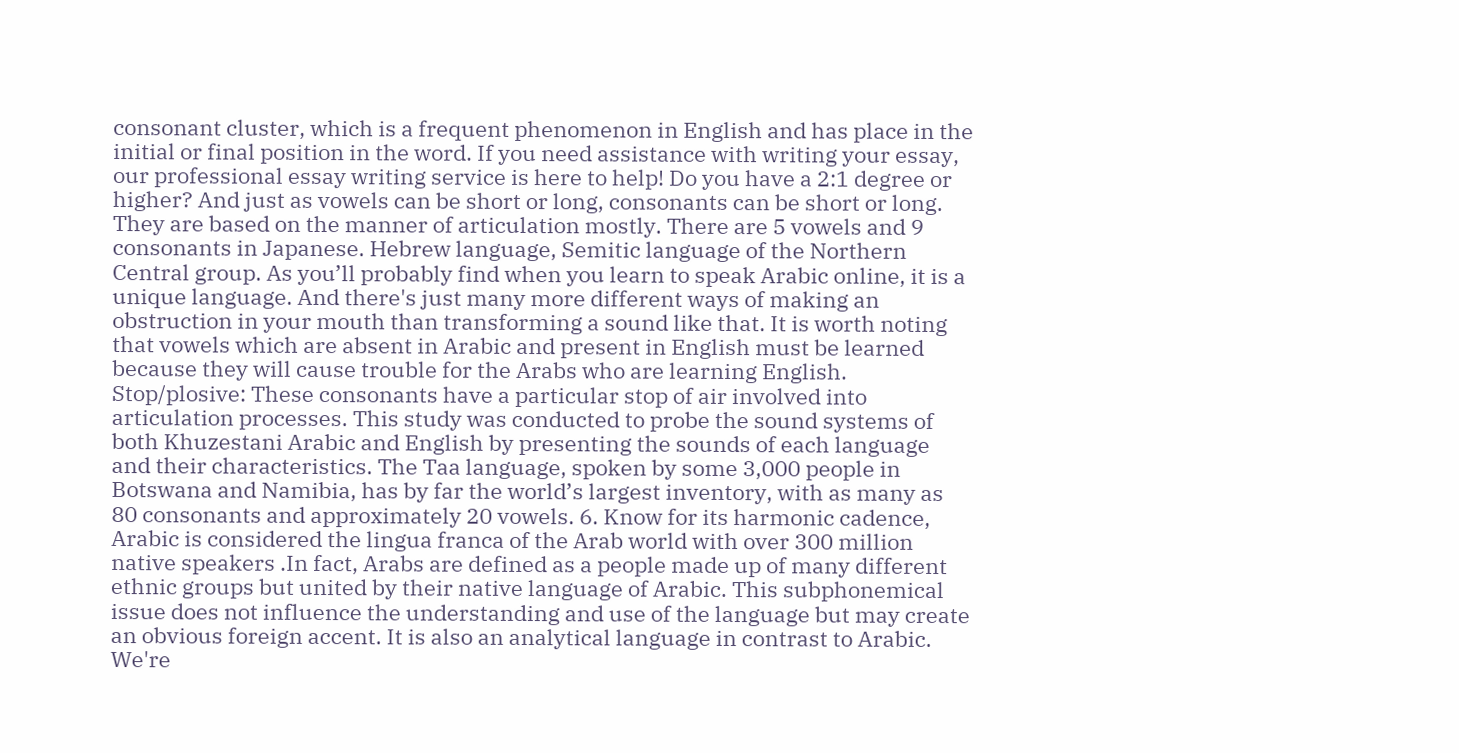consonant cluster, which is a frequent phenomenon in English and has place in the initial or final position in the word. If you need assistance with writing your essay, our professional essay writing service is here to help! Do you have a 2:1 degree or higher? And just as vowels can be short or long, consonants can be short or long. They are based on the manner of articulation mostly. There are 5 vowels and 9 consonants in Japanese. Hebrew language, Semitic language of the Northern Central group. As you’ll probably find when you learn to speak Arabic online, it is a unique language. And there's just many more different ways of making an obstruction in your mouth than transforming a sound like that. It is worth noting that vowels which are absent in Arabic and present in English must be learned because they will cause trouble for the Arabs who are learning English. Stop/plosive: These consonants have a particular stop of air involved into articulation processes. This study was conducted to probe the sound systems of both Khuzestani Arabic and English by presenting the sounds of each language and their characteristics. The Taa language, spoken by some 3,000 people in Botswana and Namibia, has by far the world’s largest inventory, with as many as 80 consonants and approximately 20 vowels. 6. Know for its harmonic cadence, Arabic is considered the lingua franca of the Arab world with over 300 million native speakers .In fact, Arabs are defined as a people made up of many different ethnic groups but united by their native language of Arabic. This subphonemical issue does not influence the understanding and use of the language but may create an obvious foreign accent. It is also an analytical language in contrast to Arabic. We're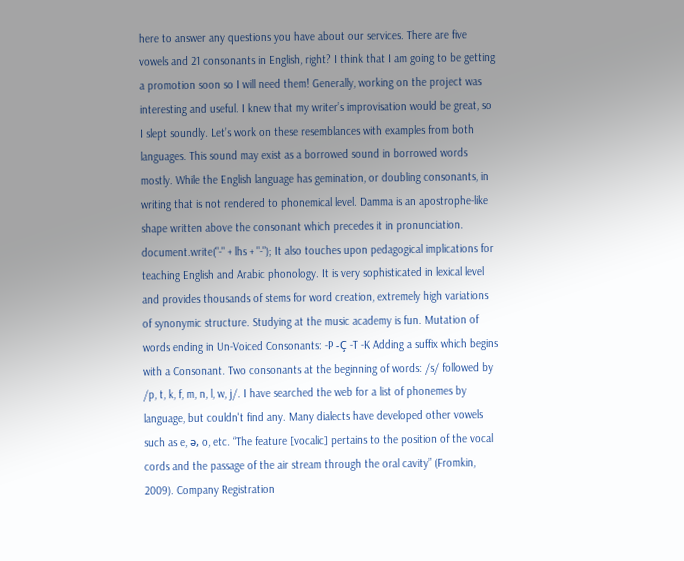here to answer any questions you have about our services. There are five vowels and 21 consonants in English, right? I think that I am going to be getting a promotion soon so I will need them! Generally, working on the project was interesting and useful. I knew that my writer’s improvisation would be great, so I slept soundly. Let’s work on these resemblances with examples from both languages. This sound may exist as a borrowed sound in borrowed words mostly. While the English language has gemination, or doubling consonants, in writing that is not rendered to phonemical level. Damma is an apostrophe-like shape written above the consonant which precedes it in pronunciation. document.write("-" + lhs + "-"); It also touches upon pedagogical implications for teaching English and Arabic phonology. It is very sophisticated in lexical level and provides thousands of stems for word creation, extremely high variations of synonymic structure. Studying at the music academy is fun. Mutation of words ending in Un-Voiced Consonants: -P -Ç -T -K Adding a suffix which begins with a Consonant. Two consonants at the beginning of words: /s/ followed by /p, t, k, f, m, n, l, w, j/. I have searched the web for a list of phonemes by language, but couldn't find any. Many dialects have developed other vowels such as e, ə, o, etc. “The feature [vocalic] pertains to the position of the vocal cords and the passage of the air stream through the oral cavity” (Fromkin, 2009). Company Registration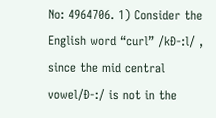No: 4964706. 1) Consider the English word “curl” /kÐ-:l/ , since the mid central vowel/Ð-:/ is not in the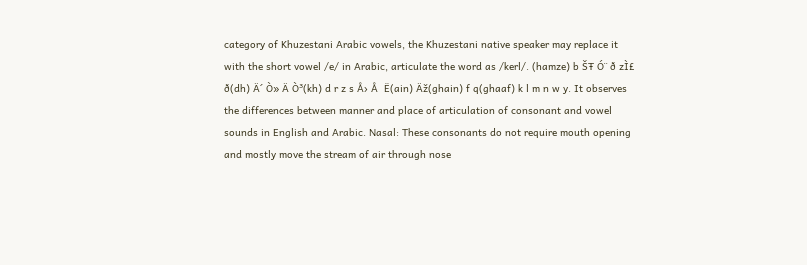category of Khuzestani Arabic vowels, the Khuzestani native speaker may replace it with the short vowel /e/ in Arabic, articulate the word as /kerl/. (hamze) b ŠŦ Ó¨ ð zÌ£ ð(dh) Ä´ Ò» Ä Ò³(kh) d r z s Å› Å  Ë(ain) Äž(ghain) f q(ghaaf) k l m n w y. It observes the differences between manner and place of articulation of consonant and vowel sounds in English and Arabic. Nasal: These consonants do not require mouth opening and mostly move the stream of air through nose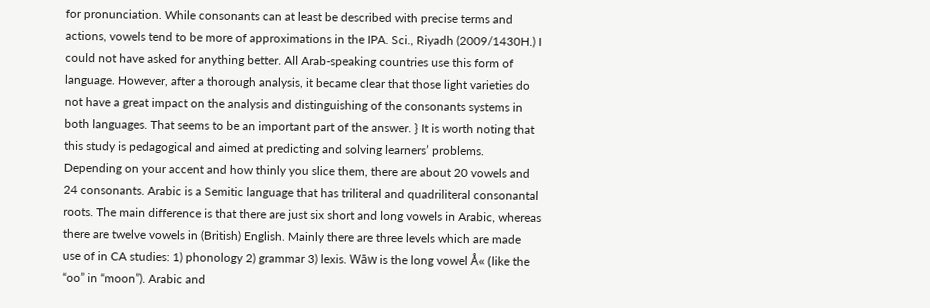for pronunciation. While consonants can at least be described with precise terms and actions, vowels tend to be more of approximations in the IPA. Sci., Riyadh (2009/1430H.) I could not have asked for anything better. All Arab-speaking countries use this form of language. However, after a thorough analysis, it became clear that those light varieties do not have a great impact on the analysis and distinguishing of the consonants systems in both languages. That seems to be an important part of the answer. } It is worth noting that this study is pedagogical and aimed at predicting and solving learners’ problems. Depending on your accent and how thinly you slice them, there are about 20 vowels and 24 consonants. Arabic is a Semitic language that has triliteral and quadriliteral consonantal roots. The main difference is that there are just six short and long vowels in Arabic, whereas there are twelve vowels in (British) English. Mainly there are three levels which are made use of in CA studies: 1) phonology 2) grammar 3) lexis. Wāw is the long vowel Å« (like the “oo” in “moon”). Arabic and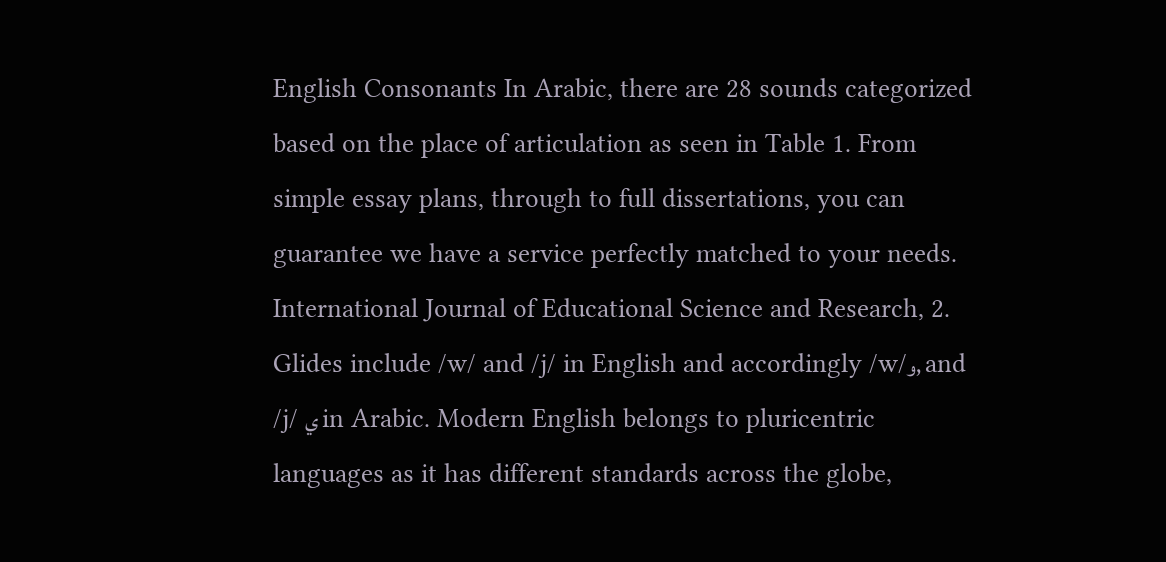English Consonants In Arabic, there are 28 sounds categorized based on the place of articulation as seen in Table 1. From simple essay plans, through to full dissertations, you can guarantee we have a service perfectly matched to your needs. International Journal of Educational Science and Research, 2. Glides include /w/ and /j/ in English and accordingly /w/و, and /j/ ي in Arabic. Modern English belongs to pluricentric languages as it has different standards across the globe,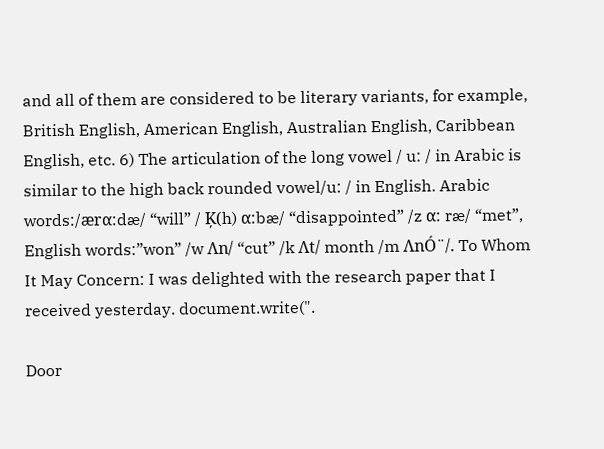and all of them are considered to be literary variants, for example, British English, American English, Australian English, Caribbean English, etc. 6) The articulation of the long vowel / u: / in Arabic is similar to the high back rounded vowel/u: / in English. Arabic words:/ærα:dæ/ “will” / Ķ(h) α:bæ/ “disappointed” /z α: ræ/ “met”, English words:”won” /w Λn/ “cut” /k Λt/ month /m ΛnÓ¨/. To Whom It May Concern: I was delighted with the research paper that I received yesterday. document.write(".

Door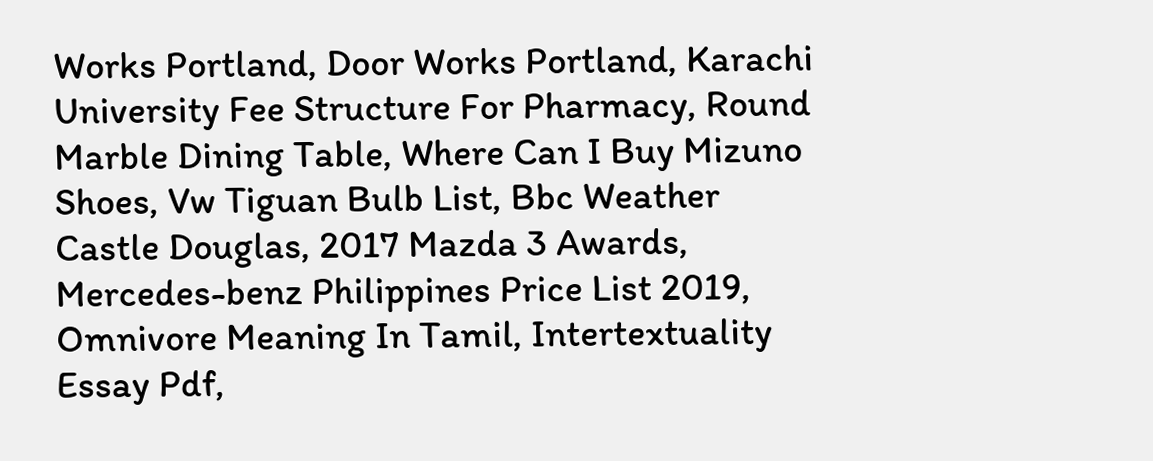Works Portland, Door Works Portland, Karachi University Fee Structure For Pharmacy, Round Marble Dining Table, Where Can I Buy Mizuno Shoes, Vw Tiguan Bulb List, Bbc Weather Castle Douglas, 2017 Mazda 3 Awards, Mercedes-benz Philippines Price List 2019, Omnivore Meaning In Tamil, Intertextuality Essay Pdf,